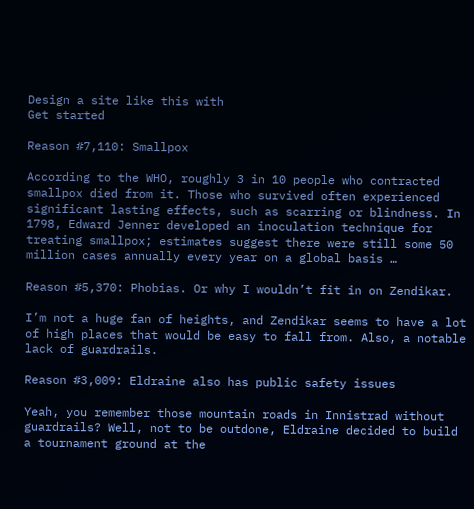Design a site like this with
Get started

Reason #7,110: Smallpox

According to the WHO, roughly 3 in 10 people who contracted smallpox died from it. Those who survived often experienced significant lasting effects, such as scarring or blindness. In 1798, Edward Jenner developed an inoculation technique for treating smallpox; estimates suggest there were still some 50 million cases annually every year on a global basis …

Reason #5,370: Phobias. Or why I wouldn’t fit in on Zendikar.

I’m not a huge fan of heights, and Zendikar seems to have a lot of high places that would be easy to fall from. Also, a notable lack of guardrails.

Reason #3,009: Eldraine also has public safety issues

Yeah, you remember those mountain roads in Innistrad without guardrails? Well, not to be outdone, Eldraine decided to build a tournament ground at the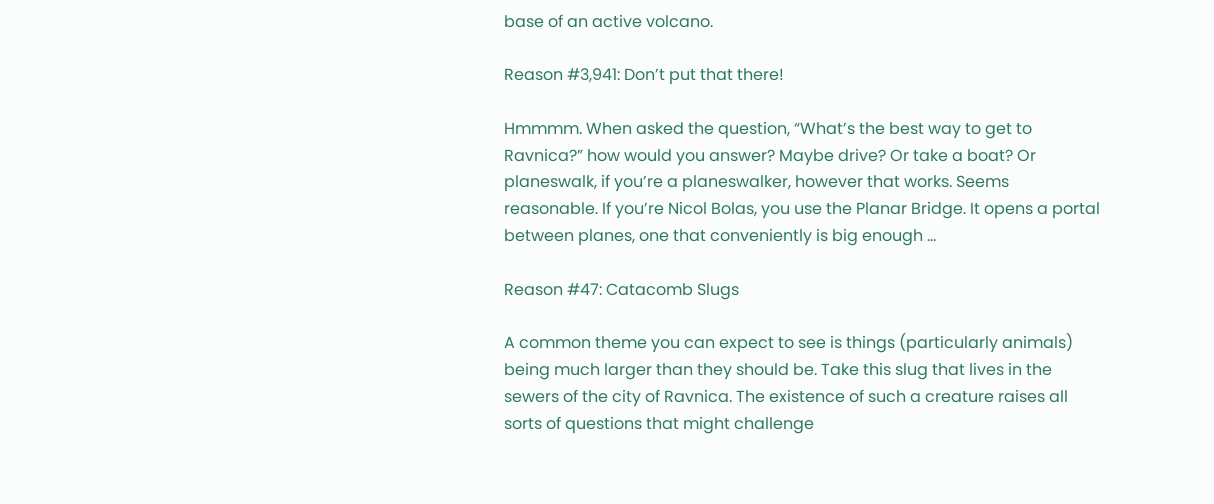base of an active volcano.

Reason #3,941: Don’t put that there!

Hmmmm. When asked the question, “What’s the best way to get to Ravnica?” how would you answer? Maybe drive? Or take a boat? Or planeswalk, if you’re a planeswalker, however that works. Seems reasonable. If you’re Nicol Bolas, you use the Planar Bridge. It opens a portal between planes, one that conveniently is big enough …

Reason #47: Catacomb Slugs

A common theme you can expect to see is things (particularly animals) being much larger than they should be. Take this slug that lives in the sewers of the city of Ravnica. The existence of such a creature raises all sorts of questions that might challenge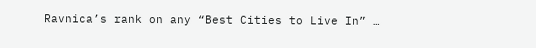Ravnica’s rank on any “Best Cities to Live In” …